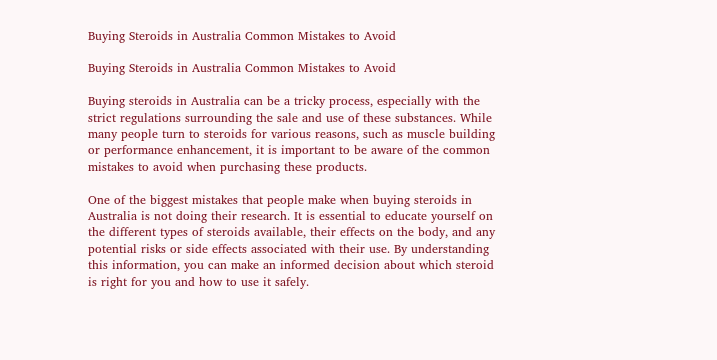Buying Steroids in Australia Common Mistakes to Avoid

Buying Steroids in Australia Common Mistakes to Avoid

Buying steroids in Australia can be a tricky process, especially with the strict regulations surrounding the sale and use of these substances. While many people turn to steroids for various reasons, such as muscle building or performance enhancement, it is important to be aware of the common mistakes to avoid when purchasing these products.

One of the biggest mistakes that people make when buying steroids in Australia is not doing their research. It is essential to educate yourself on the different types of steroids available, their effects on the body, and any potential risks or side effects associated with their use. By understanding this information, you can make an informed decision about which steroid is right for you and how to use it safely.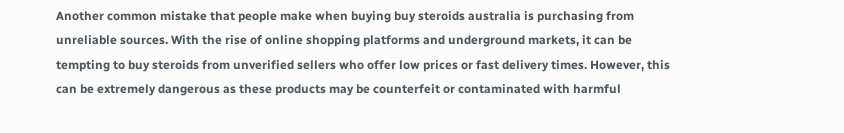Another common mistake that people make when buying buy steroids australia is purchasing from unreliable sources. With the rise of online shopping platforms and underground markets, it can be tempting to buy steroids from unverified sellers who offer low prices or fast delivery times. However, this can be extremely dangerous as these products may be counterfeit or contaminated with harmful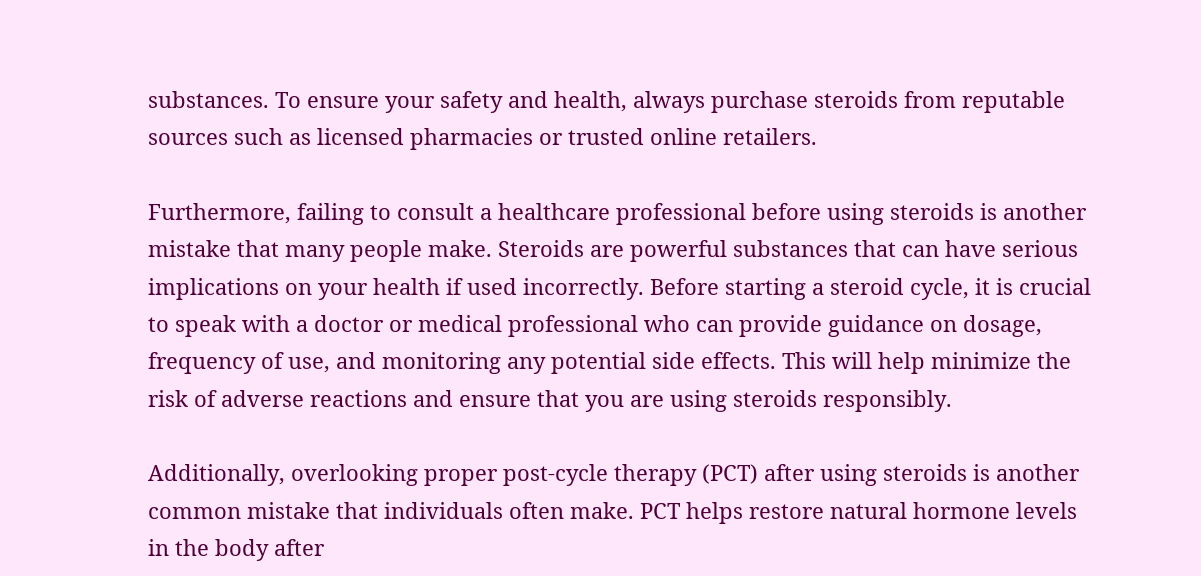substances. To ensure your safety and health, always purchase steroids from reputable sources such as licensed pharmacies or trusted online retailers.

Furthermore, failing to consult a healthcare professional before using steroids is another mistake that many people make. Steroids are powerful substances that can have serious implications on your health if used incorrectly. Before starting a steroid cycle, it is crucial to speak with a doctor or medical professional who can provide guidance on dosage, frequency of use, and monitoring any potential side effects. This will help minimize the risk of adverse reactions and ensure that you are using steroids responsibly.

Additionally, overlooking proper post-cycle therapy (PCT) after using steroids is another common mistake that individuals often make. PCT helps restore natural hormone levels in the body after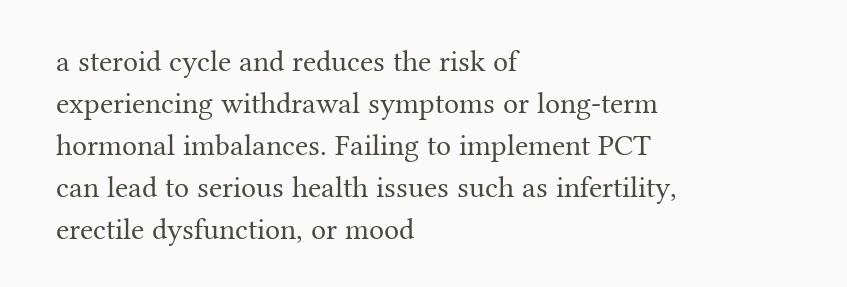a steroid cycle and reduces the risk of experiencing withdrawal symptoms or long-term hormonal imbalances. Failing to implement PCT can lead to serious health issues such as infertility, erectile dysfunction, or mood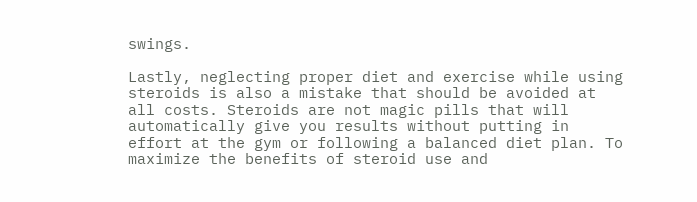swings.

Lastly, neglecting proper diet and exercise while using steroids is also a mistake that should be avoided at all costs. Steroids are not magic pills that will automatically give you results without putting in effort at the gym or following a balanced diet plan. To maximize the benefits of steroid use and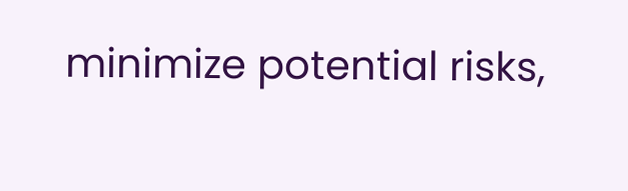minimize potential risks,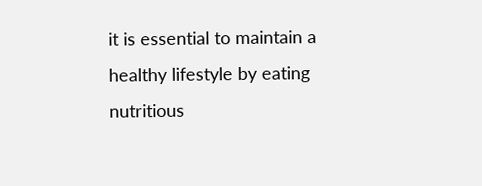it is essential to maintain a healthy lifestyle by eating nutritious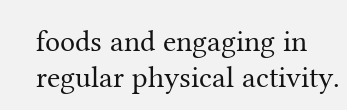foods and engaging in regular physical activity.